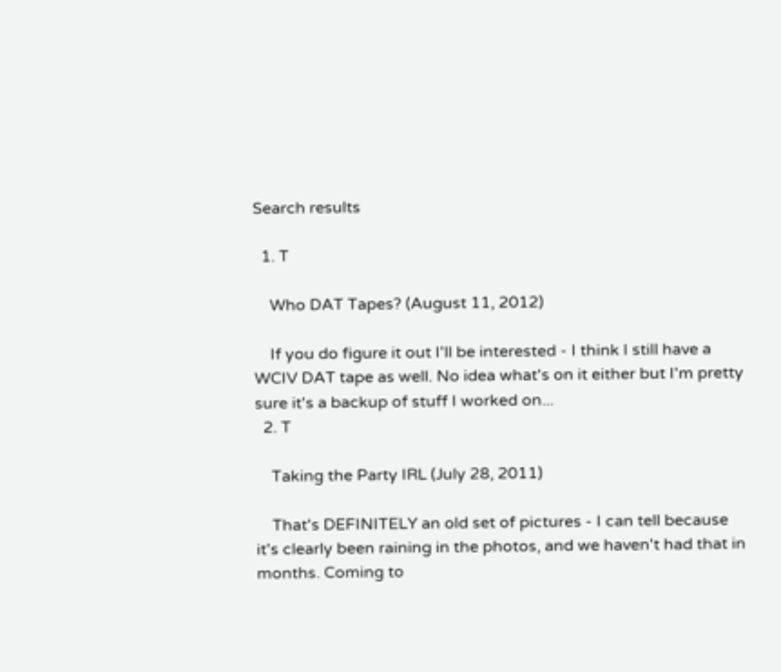Search results

  1. T

    Who DAT Tapes? (August 11, 2012)

    If you do figure it out I'll be interested - I think I still have a WCIV DAT tape as well. No idea what's on it either but I'm pretty sure it's a backup of stuff I worked on...
  2. T

    Taking the Party IRL (July 28, 2011)

    That's DEFINITELY an old set of pictures - I can tell because it's clearly been raining in the photos, and we haven't had that in months. Coming to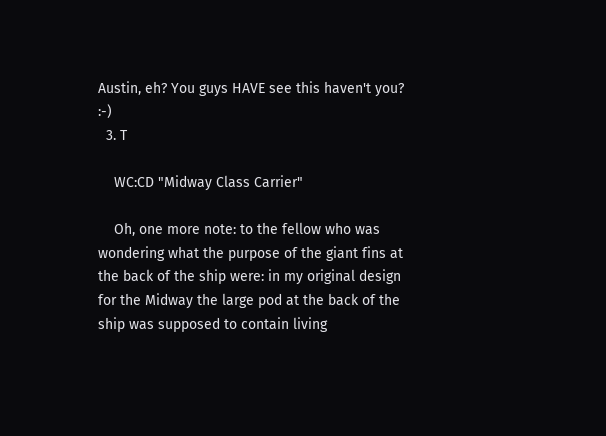Austin, eh? You guys HAVE see this haven't you? :-)
  3. T

    WC:CD "Midway Class Carrier"

    Oh, one more note: to the fellow who was wondering what the purpose of the giant fins at the back of the ship were: in my original design for the Midway the large pod at the back of the ship was supposed to contain living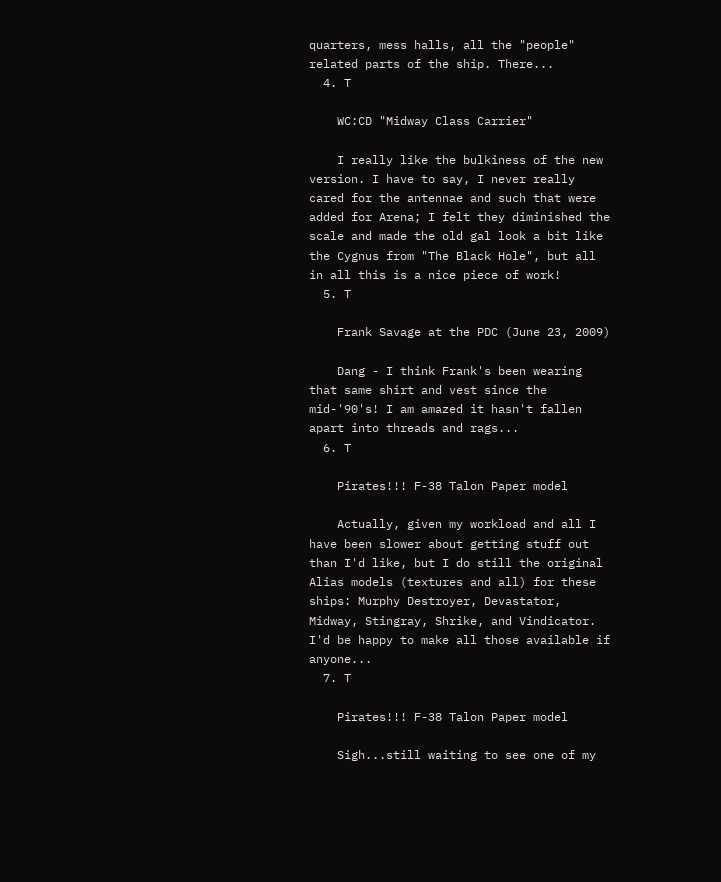quarters, mess halls, all the "people" related parts of the ship. There...
  4. T

    WC:CD "Midway Class Carrier"

    I really like the bulkiness of the new version. I have to say, I never really cared for the antennae and such that were added for Arena; I felt they diminished the scale and made the old gal look a bit like the Cygnus from "The Black Hole", but all in all this is a nice piece of work!
  5. T

    Frank Savage at the PDC (June 23, 2009)

    Dang - I think Frank's been wearing that same shirt and vest since the mid-'90's! I am amazed it hasn't fallen apart into threads and rags...
  6. T

    Pirates!!! F-38 Talon Paper model

    Actually, given my workload and all I have been slower about getting stuff out than I'd like, but I do still the original Alias models (textures and all) for these ships: Murphy Destroyer, Devastator, Midway, Stingray, Shrike, and Vindicator. I'd be happy to make all those available if anyone...
  7. T

    Pirates!!! F-38 Talon Paper model

    Sigh...still waiting to see one of my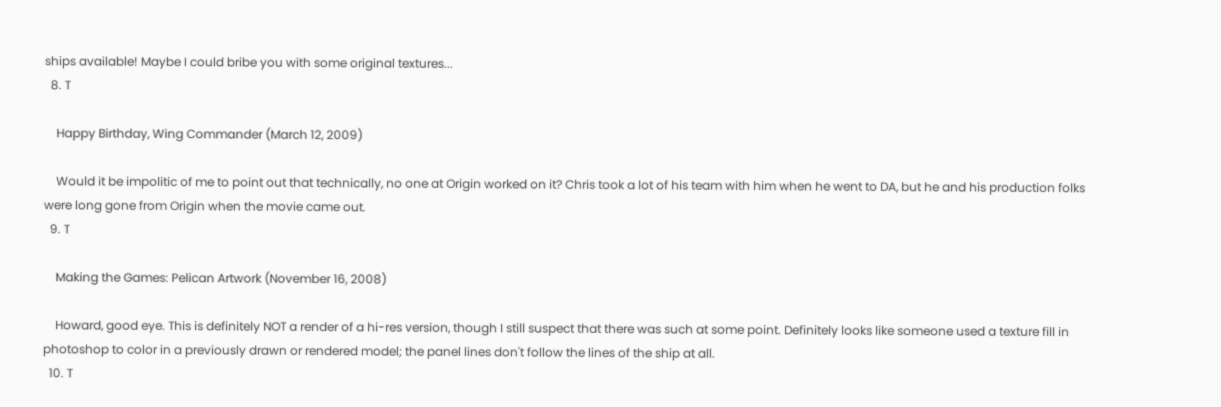ships available! Maybe I could bribe you with some original textures...
  8. T

    Happy Birthday, Wing Commander (March 12, 2009)

    Would it be impolitic of me to point out that technically, no one at Origin worked on it? Chris took a lot of his team with him when he went to DA, but he and his production folks were long gone from Origin when the movie came out.
  9. T

    Making the Games: Pelican Artwork (November 16, 2008)

    Howard, good eye. This is definitely NOT a render of a hi-res version, though I still suspect that there was such at some point. Definitely looks like someone used a texture fill in photoshop to color in a previously drawn or rendered model; the panel lines don't follow the lines of the ship at all.
  10. T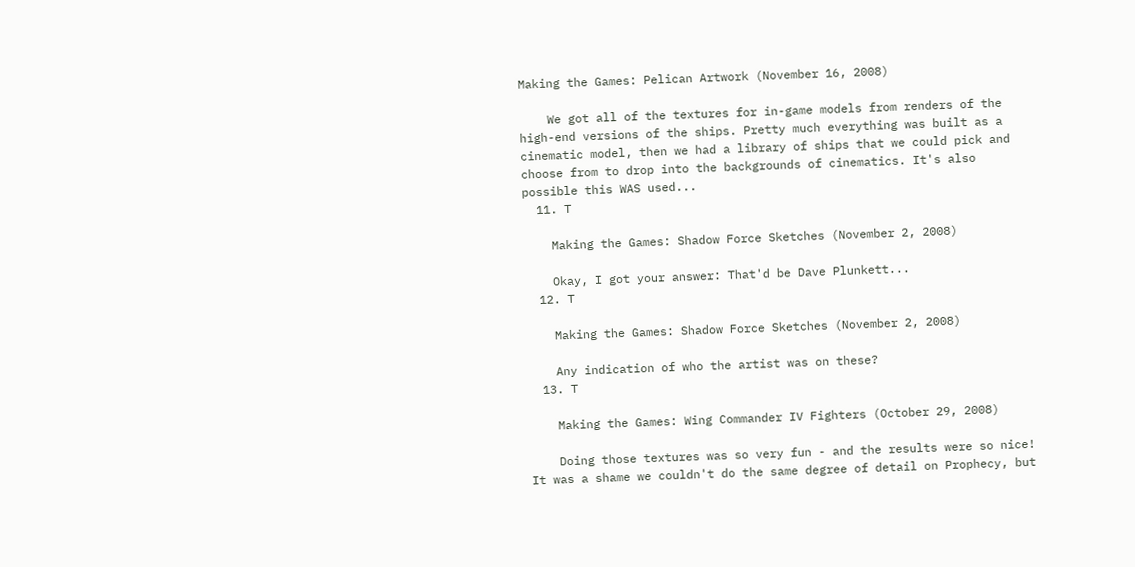Making the Games: Pelican Artwork (November 16, 2008)

    We got all of the textures for in-game models from renders of the high-end versions of the ships. Pretty much everything was built as a cinematic model, then we had a library of ships that we could pick and choose from to drop into the backgrounds of cinematics. It's also possible this WAS used...
  11. T

    Making the Games: Shadow Force Sketches (November 2, 2008)

    Okay, I got your answer: That'd be Dave Plunkett...
  12. T

    Making the Games: Shadow Force Sketches (November 2, 2008)

    Any indication of who the artist was on these?
  13. T

    Making the Games: Wing Commander IV Fighters (October 29, 2008)

    Doing those textures was so very fun - and the results were so nice! It was a shame we couldn't do the same degree of detail on Prophecy, but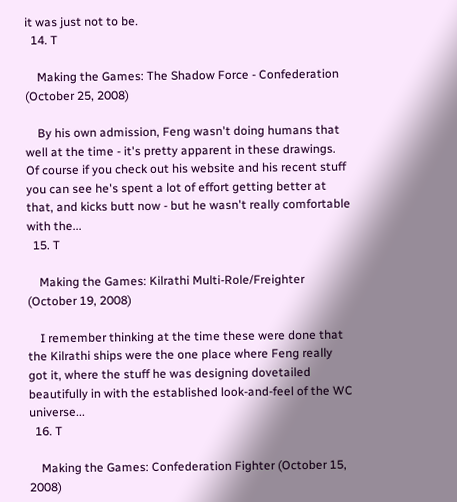it was just not to be.
  14. T

    Making the Games: The Shadow Force - Confederation (October 25, 2008)

    By his own admission, Feng wasn't doing humans that well at the time - it's pretty apparent in these drawings. Of course if you check out his website and his recent stuff you can see he's spent a lot of effort getting better at that, and kicks butt now - but he wasn't really comfortable with the...
  15. T

    Making the Games: Kilrathi Multi-Role/Freighter (October 19, 2008)

    I remember thinking at the time these were done that the Kilrathi ships were the one place where Feng really got it, where the stuff he was designing dovetailed beautifully in with the established look-and-feel of the WC universe...
  16. T

    Making the Games: Confederation Fighter (October 15, 2008)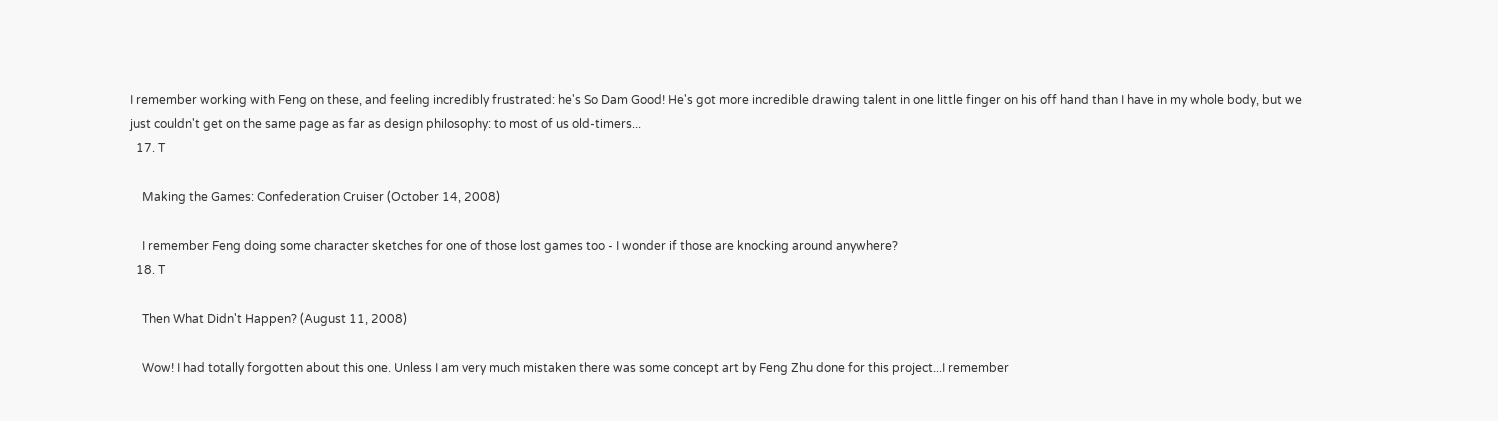I remember working with Feng on these, and feeling incredibly frustrated: he's So Dam Good! He's got more incredible drawing talent in one little finger on his off hand than I have in my whole body, but we just couldn't get on the same page as far as design philosophy: to most of us old-timers...
  17. T

    Making the Games: Confederation Cruiser (October 14, 2008)

    I remember Feng doing some character sketches for one of those lost games too - I wonder if those are knocking around anywhere?
  18. T

    Then What Didn't Happen? (August 11, 2008)

    Wow! I had totally forgotten about this one. Unless I am very much mistaken there was some concept art by Feng Zhu done for this project...I remember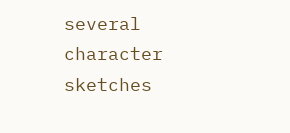several character sketches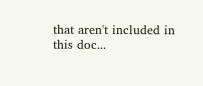that aren't included in this doc...